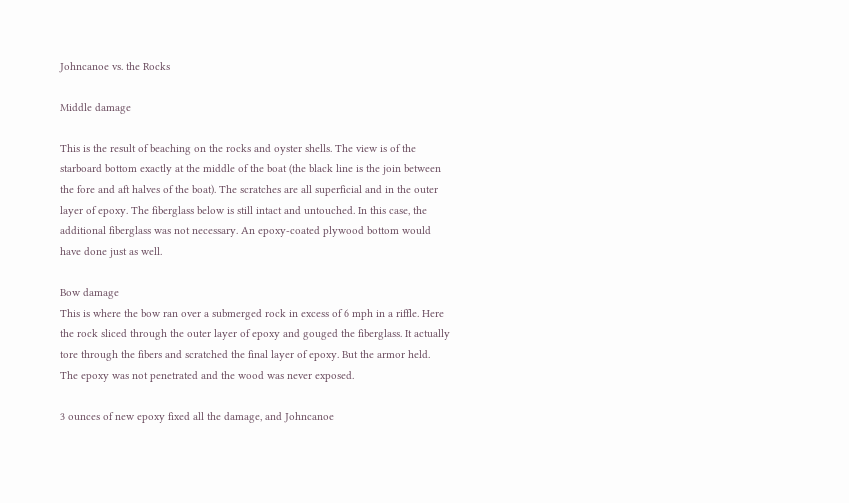Johncanoe vs. the Rocks

Middle damage

This is the result of beaching on the rocks and oyster shells. The view is of the starboard bottom exactly at the middle of the boat (the black line is the join between the fore and aft halves of the boat). The scratches are all superficial and in the outer layer of epoxy. The fiberglass below is still intact and untouched. In this case, the additional fiberglass was not necessary. An epoxy-coated plywood bottom would have done just as well.

Bow damage
This is where the bow ran over a submerged rock in excess of 6 mph in a riffle. Here the rock sliced through the outer layer of epoxy and gouged the fiberglass. It actually tore through the fibers and scratched the final layer of epoxy. But the armor held. The epoxy was not penetrated and the wood was never exposed.

3 ounces of new epoxy fixed all the damage, and Johncanoe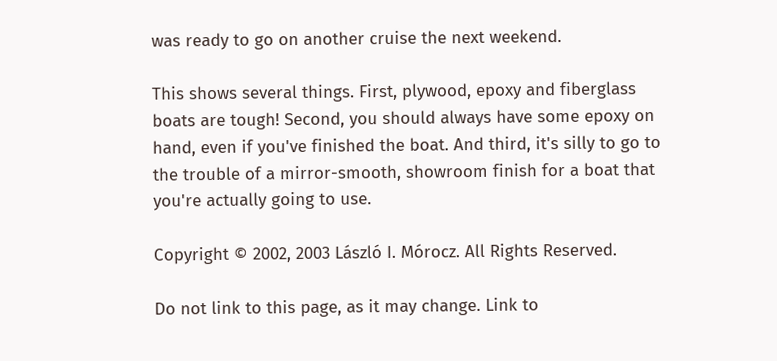was ready to go on another cruise the next weekend.

This shows several things. First, plywood, epoxy and fiberglass boats are tough! Second, you should always have some epoxy on hand, even if you've finished the boat. And third, it's silly to go to the trouble of a mirror-smooth, showroom finish for a boat that you're actually going to use.

Copyright © 2002, 2003 László I. Mórocz. All Rights Reserved.

Do not link to this page, as it may change. Link to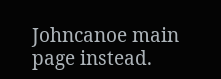Johncanoe main page instead.